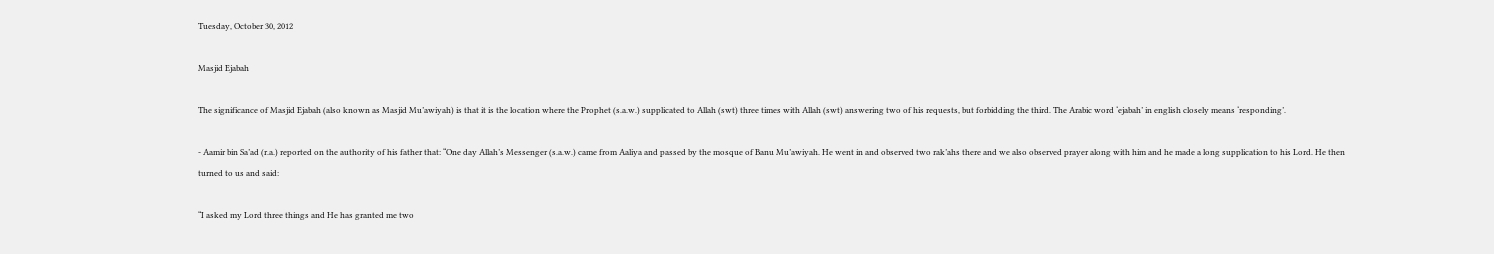Tuesday, October 30, 2012

Masjid Ejabah

The significance of Masjid Ejabah (also known as Masjid Mu’awiyah) is that it is the location where the Prophet (s.a.w.) supplicated to Allah (swt) three times with Allah (swt) answering two of his requests, but forbidding the third. The Arabic word ‘ejabah’ in english closely means ‘responding’.

- Aamir bin Sa’ad (r.a.) reported on the authority of his father that: “One day Allah’s Messenger (s.a.w.) came from Aaliya and passed by the mosque of Banu Mu’awiyah. He went in and observed two rak’ahs there and we also observed prayer along with him and he made a long supplication to his Lord. He then turned to us and said:

“I asked my Lord three things and He has granted me two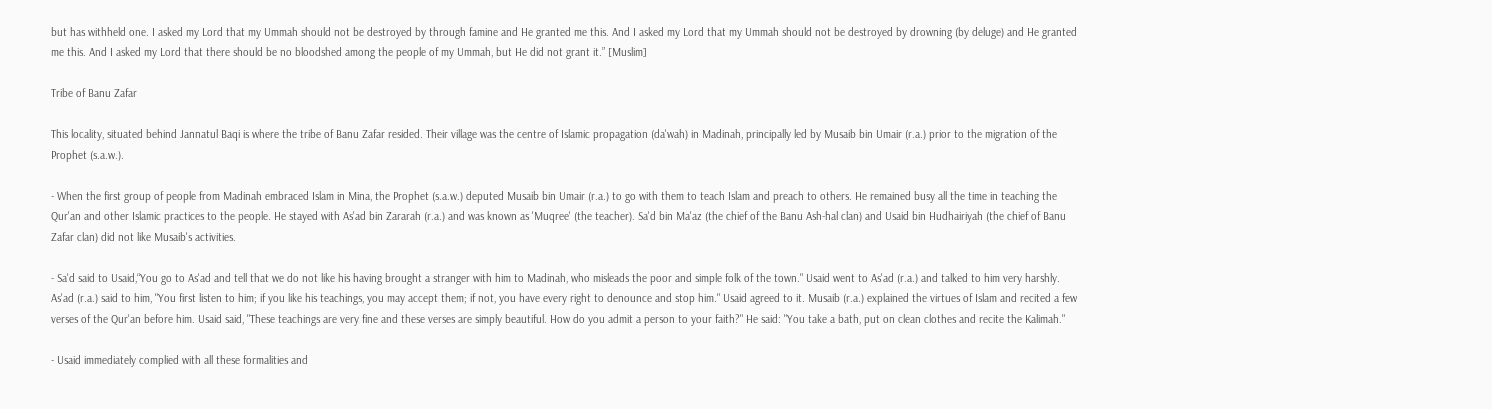but has withheld one. I asked my Lord that my Ummah should not be destroyed by through famine and He granted me this. And I asked my Lord that my Ummah should not be destroyed by drowning (by deluge) and He granted me this. And I asked my Lord that there should be no bloodshed among the people of my Ummah, but He did not grant it.” [Muslim]

Tribe of Banu Zafar

This locality, situated behind Jannatul Baqi is where the tribe of Banu Zafar resided. Their village was the centre of Islamic propagation (da'wah) in Madinah, principally led by Musaib bin Umair (r.a.) prior to the migration of the Prophet (s.a.w.).

- When the first group of people from Madinah embraced Islam in Mina, the Prophet (s.a.w.) deputed Musaib bin Umair (r.a.) to go with them to teach Islam and preach to others. He remained busy all the time in teaching the Qur'an and other Islamic practices to the people. He stayed with As'ad bin Zararah (r.a.) and was known as 'Muqree' (the teacher). Sa'd bin Ma'az (the chief of the Banu Ash-hal clan) and Usaid bin Hudhairiyah (the chief of Banu Zafar clan) did not like Musaib's activities.

- Sa'd said to Usaid,“You go to As'ad and tell that we do not like his having brought a stranger with him to Madinah, who misleads the poor and simple folk of the town." Usaid went to As'ad (r.a.) and talked to him very harshly. As'ad (r.a.) said to him, "You first listen to him; if you like his teachings, you may accept them; if not, you have every right to denounce and stop him." Usaid agreed to it. Musaib (r.a.) explained the virtues of Islam and recited a few verses of the Qur'an before him. Usaid said, "These teachings are very fine and these verses are simply beautiful. How do you admit a person to your faith?" He said: "You take a bath, put on clean clothes and recite the Kalimah."

- Usaid immediately complied with all these formalities and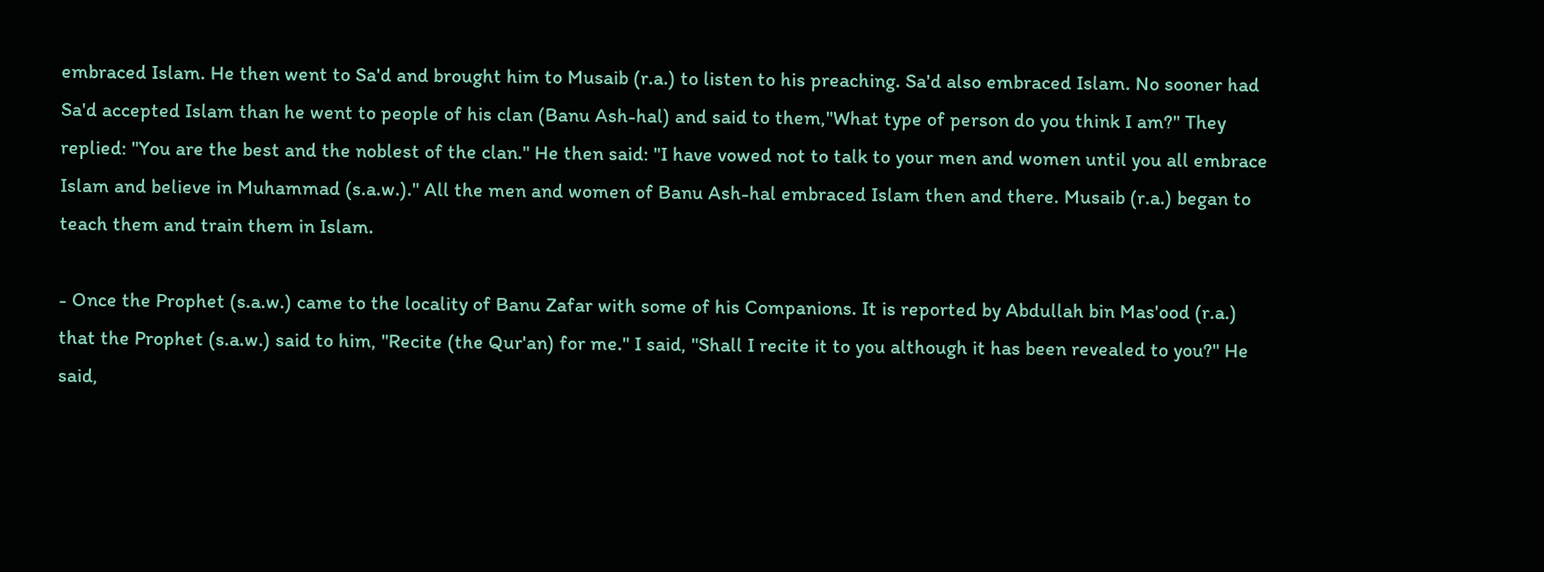embraced Islam. He then went to Sa'd and brought him to Musaib (r.a.) to listen to his preaching. Sa'd also embraced Islam. No sooner had Sa'd accepted Islam than he went to people of his clan (Banu Ash-hal) and said to them,"What type of person do you think I am?" They replied: "You are the best and the noblest of the clan." He then said: "I have vowed not to talk to your men and women until you all embrace Islam and believe in Muhammad (s.a.w.)." All the men and women of Banu Ash-hal embraced Islam then and there. Musaib (r.a.) began to teach them and train them in Islam.

- Once the Prophet (s.a.w.) came to the locality of Banu Zafar with some of his Companions. It is reported by Abdullah bin Mas'ood (r.a.) that the Prophet (s.a.w.) said to him, "Recite (the Qur'an) for me." I said, "Shall I recite it to you although it has been revealed to you?" He said,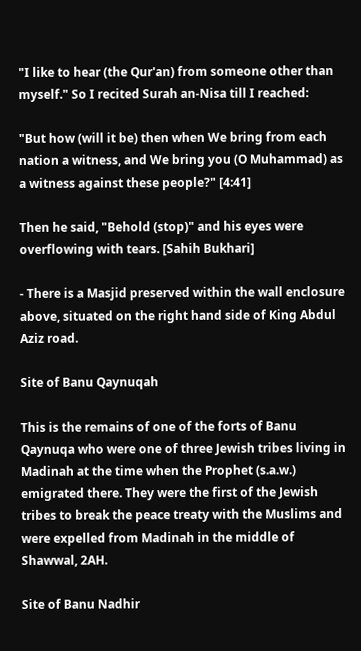"I like to hear (the Qur'an) from someone other than myself." So I recited Surah an-Nisa till I reached:

"But how (will it be) then when We bring from each nation a witness, and We bring you (O Muhammad) as a witness against these people?" [4:41]

Then he said, "Behold (stop)" and his eyes were overflowing with tears. [Sahih Bukhari]

- There is a Masjid preserved within the wall enclosure above, situated on the right hand side of King Abdul Aziz road.

Site of Banu Qaynuqah

This is the remains of one of the forts of Banu Qaynuqa who were one of three Jewish tribes living in Madinah at the time when the Prophet (s.a.w.) emigrated there. They were the first of the Jewish tribes to break the peace treaty with the Muslims and were expelled from Madinah in the middle of Shawwal, 2AH.

Site of Banu Nadhir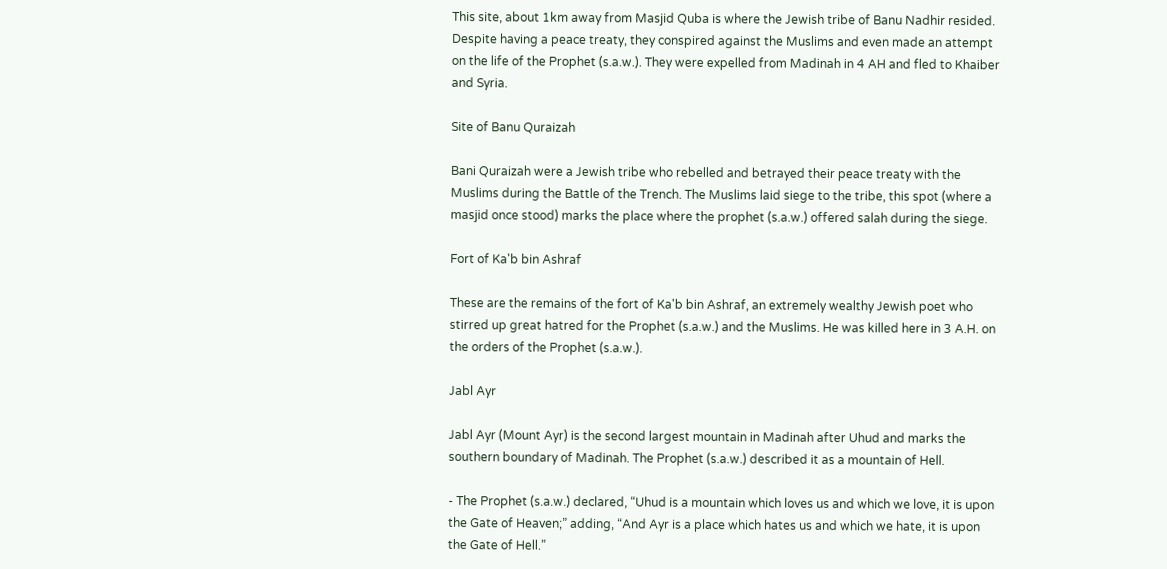This site, about 1km away from Masjid Quba is where the Jewish tribe of Banu Nadhir resided. Despite having a peace treaty, they conspired against the Muslims and even made an attempt on the life of the Prophet (s.a.w.). They were expelled from Madinah in 4 AH and fled to Khaiber and Syria.

Site of Banu Quraizah

Bani Quraizah were a Jewish tribe who rebelled and betrayed their peace treaty with the Muslims during the Battle of the Trench. The Muslims laid siege to the tribe, this spot (where a masjid once stood) marks the place where the prophet (s.a.w.) offered salah during the siege.

Fort of Ka'b bin Ashraf

These are the remains of the fort of Ka'b bin Ashraf, an extremely wealthy Jewish poet who stirred up great hatred for the Prophet (s.a.w.) and the Muslims. He was killed here in 3 A.H. on the orders of the Prophet (s.a.w.).

Jabl Ayr

Jabl Ayr (Mount Ayr) is the second largest mountain in Madinah after Uhud and marks the southern boundary of Madinah. The Prophet (s.a.w.) described it as a mountain of Hell.

- The Prophet (s.a.w.) declared, “Uhud is a mountain which loves us and which we love, it is upon the Gate of Heaven;” adding, “And Ayr is a place which hates us and which we hate, it is upon the Gate of Hell.”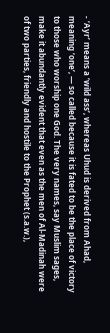- ‘Ayr’ means a ‘wild ass’, whereas Uhud is derived from Ahad, meaning ‘one’, — so called because it is fated to be the place of victory to those who worship one God. The very names, say Muslim sages, make it abundantly evident that even as the men of Al-Madinah were of two parties, friendly and hostile to the Prophet (s.a.w.),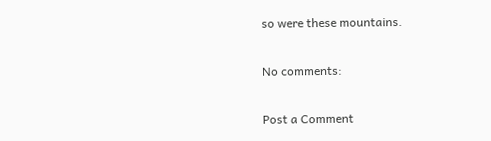so were these mountains.

No comments:

Post a Comment